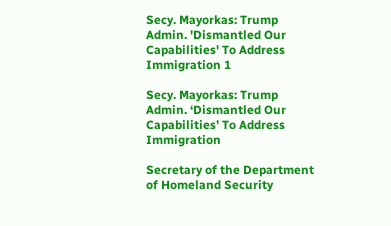Secy. Mayorkas: Trump Admin. 'Dismantled Our Capabilities' To Address Immigration 1

Secy. Mayorkas: Trump Admin. ‘Dismantled Our Capabilities’ To Address Immigration

Secretary of the Department of Homeland Security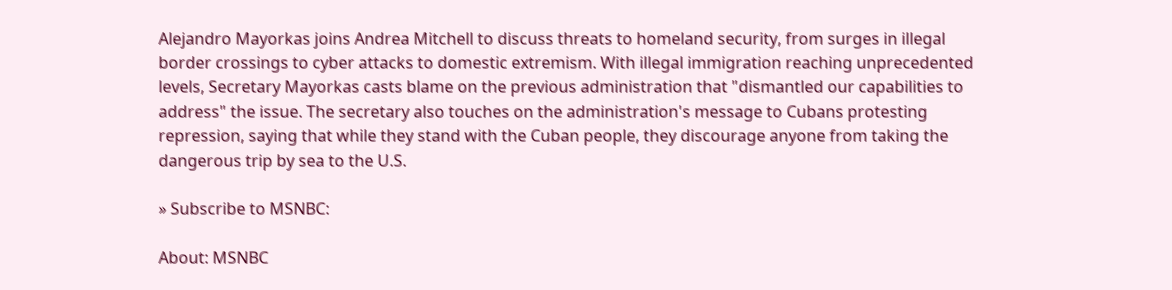Alejandro Mayorkas joins Andrea Mitchell to discuss threats to homeland security, from surges in illegal border crossings to cyber attacks to domestic extremism. With illegal immigration reaching unprecedented levels, Secretary Mayorkas casts blame on the previous administration that "dismantled our capabilities to address" the issue. The secretary also touches on the administration's message to Cubans protesting repression, saying that while they stand with the Cuban people, they discourage anyone from taking the dangerous trip by sea to the U.S.

» Subscribe to MSNBC:

About: MSNBC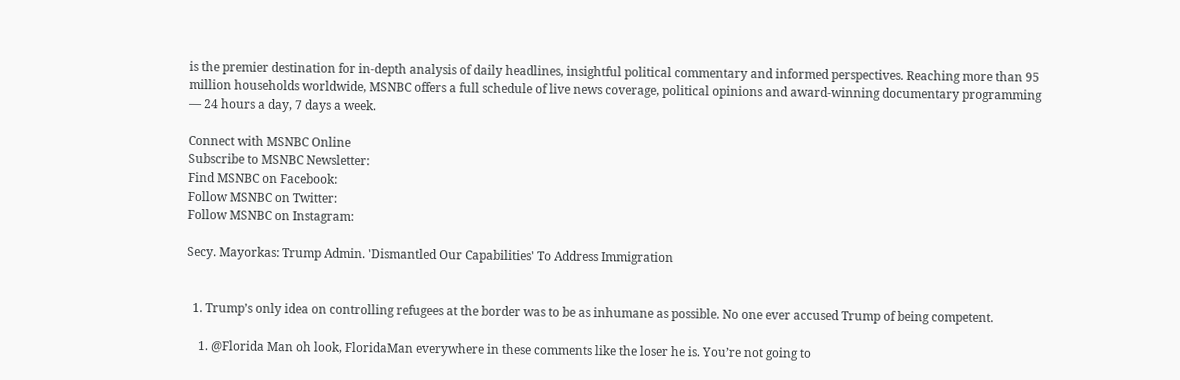is the premier destination for in-depth analysis of daily headlines, insightful political commentary and informed perspectives. Reaching more than 95 million households worldwide, MSNBC offers a full schedule of live news coverage, political opinions and award-winning documentary programming — 24 hours a day, 7 days a week.

Connect with MSNBC Online
Subscribe to MSNBC Newsletter:
Find MSNBC on Facebook:
Follow MSNBC on Twitter:
Follow MSNBC on Instagram:

Secy. Mayorkas: Trump Admin. 'Dismantled Our Capabilities' To Address Immigration


  1. Trump’s only idea on controlling refugees at the border was to be as inhumane as possible. No one ever accused Trump of being competent.

    1. @Florida Man oh look, FloridaMan everywhere in these comments like the loser he is. You’re not going to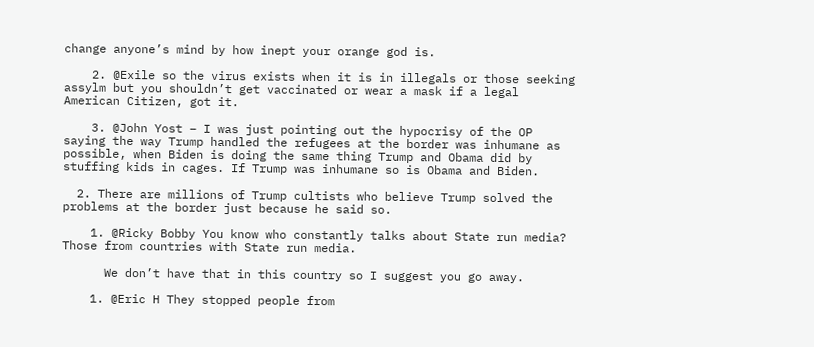change anyone’s mind by how inept your orange god is.

    2. @Exile so the virus exists when it is in illegals or those seeking assylm but you shouldn’t get vaccinated or wear a mask if a legal American Citizen, got it.

    3. @John Yost – I was just pointing out the hypocrisy of the OP saying the way Trump handled the refugees at the border was inhumane as possible, when Biden is doing the same thing Trump and Obama did by stuffing kids in cages. If Trump was inhumane so is Obama and Biden.

  2. There are millions of Trump cultists who believe Trump solved the problems at the border just because he said so.

    1. @Ricky Bobby You know who constantly talks about State run media? Those from countries with State run media.

      We don’t have that in this country so I suggest you go away.

    1. @Eric H They stopped people from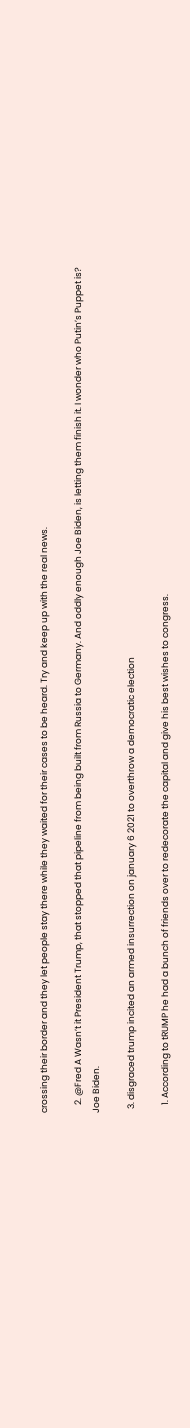crossing their border and they let people stay there while they waited for their cases to be heard. Try and keep up with the real news.

    2. @Fred A Wasn’t it President Trump, that stopped that pipeline from being built from Russia to Germany. And oddly enough Joe Biden, is letting them finish it. I wonder who Putin’s Puppet is? Joe Biden.

  3. disgraced trump incited an armed insurrection on january 6 2021 to overthrow a democratic election

    1. According to tRUMP he had a bunch of friends over to redecorate the capital and give his best wishes to congress.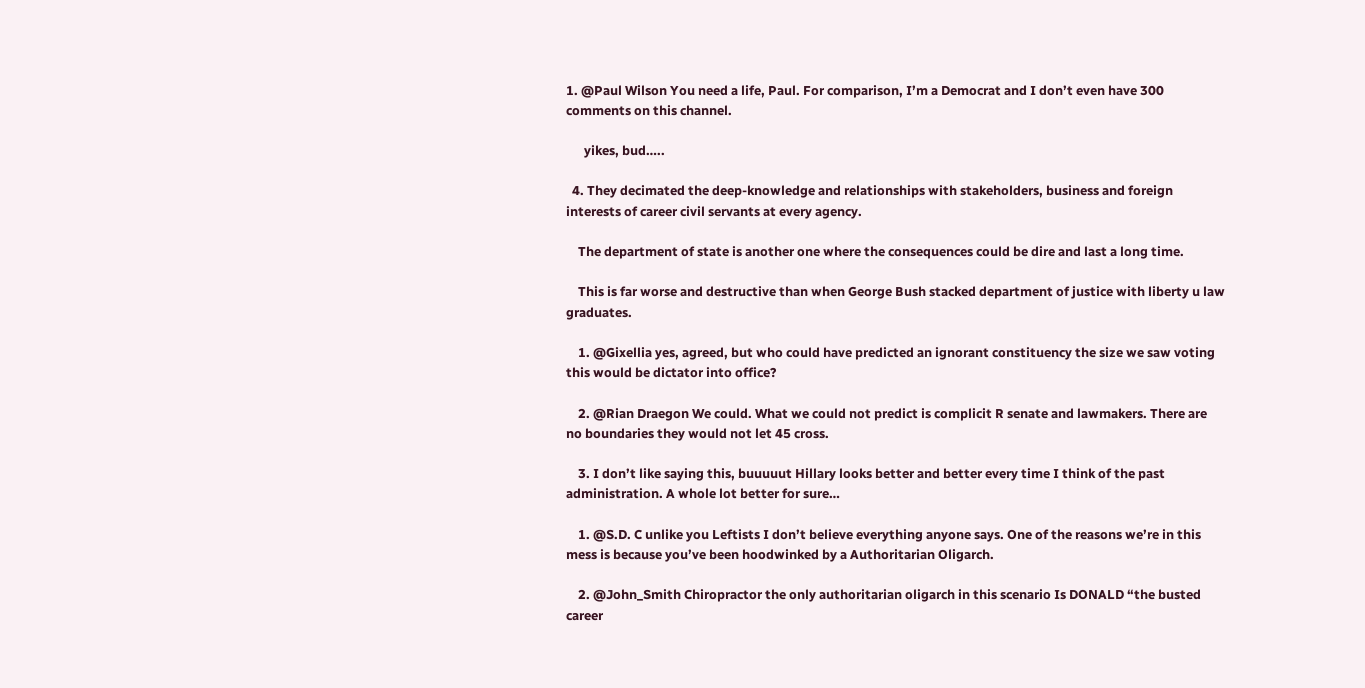1. @Paul Wilson You need a life, Paul. For comparison, I’m a Democrat and I don’t even have 300 comments on this channel.

      yikes, bud…..

  4. They decimated the deep-knowledge and relationships with stakeholders, business and foreign interests of career civil servants at every agency.

    The department of state is another one where the consequences could be dire and last a long time.

    This is far worse and destructive than when George Bush stacked department of justice with liberty u law graduates.

    1. @Gixellia yes, agreed, but who could have predicted an ignorant constituency the size we saw voting this would be dictator into office?

    2. @Rian Draegon We could. What we could not predict is complicit R senate and lawmakers. There are no boundaries they would not let 45 cross.

    3. I don’t like saying this, buuuuut Hillary looks better and better every time I think of the past administration. A whole lot better for sure…

    1. @S.D. C unlike you Leftists I don’t believe everything anyone says. One of the reasons we’re in this mess is because you’ve been hoodwinked by a Authoritarian Oligarch.

    2. @John_Smith Chiropractor the only authoritarian oligarch in this scenario Is DONALD “the busted career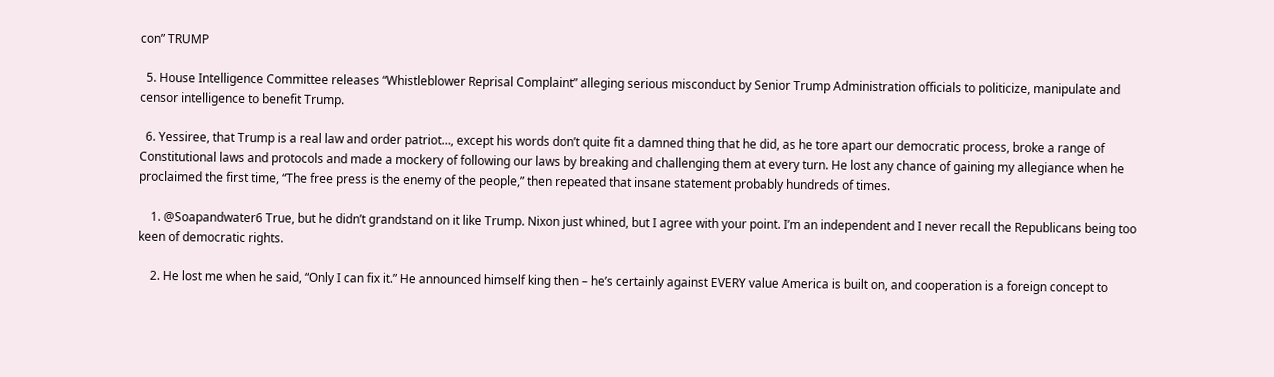con” TRUMP

  5. House Intelligence Committee releases “Whistleblower Reprisal Complaint” alleging serious misconduct by Senior Trump Administration officials to politicize, manipulate and censor intelligence to benefit Trump.

  6. Yessiree, that Trump is a real law and order patriot…, except his words don’t quite fit a damned thing that he did, as he tore apart our democratic process, broke a range of Constitutional laws and protocols and made a mockery of following our laws by breaking and challenging them at every turn. He lost any chance of gaining my allegiance when he proclaimed the first time, “The free press is the enemy of the people,” then repeated that insane statement probably hundreds of times.

    1. @Soapandwater6 True, but he didn’t grandstand on it like Trump. Nixon just whined, but I agree with your point. I’m an independent and I never recall the Republicans being too keen of democratic rights.

    2. He lost me when he said, “Only I can fix it.” He announced himself king then – he’s certainly against EVERY value America is built on, and cooperation is a foreign concept to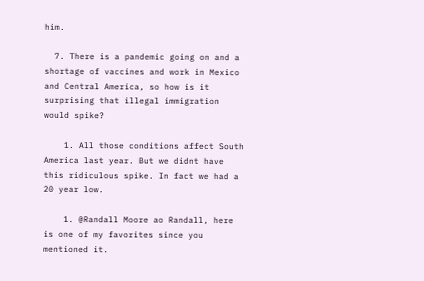him.

  7. There is a pandemic going on and a shortage of vaccines and work in Mexico and Central America, so how is it surprising that illegal immigration would spike?

    1. All those conditions affect South America last year. But we didnt have this ridiculous spike. In fact we had a 20 year low.

    1. @Randall Moore ao Randall, here is one of my favorites since you mentioned it.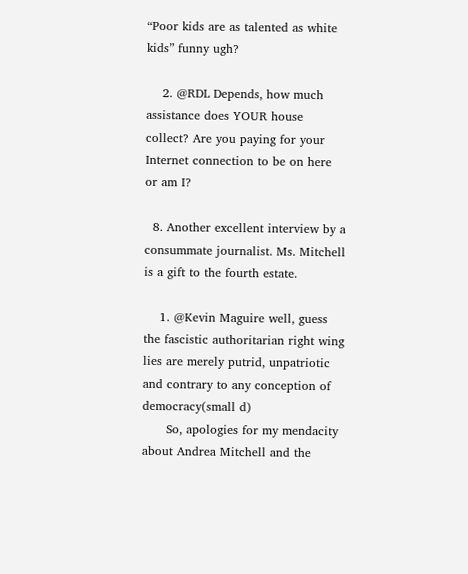“Poor kids are as talented as white kids” funny ugh?

    2. @RDL Depends, how much assistance does YOUR house collect? Are you paying for your Internet connection to be on here or am I?

  8. Another excellent interview by a consummate journalist. Ms. Mitchell is a gift to the fourth estate.

    1. @Kevin Maguire well, guess the fascistic authoritarian right wing lies are merely putrid, unpatriotic and contrary to any conception of democracy(small d)
      So, apologies for my mendacity about Andrea Mitchell and the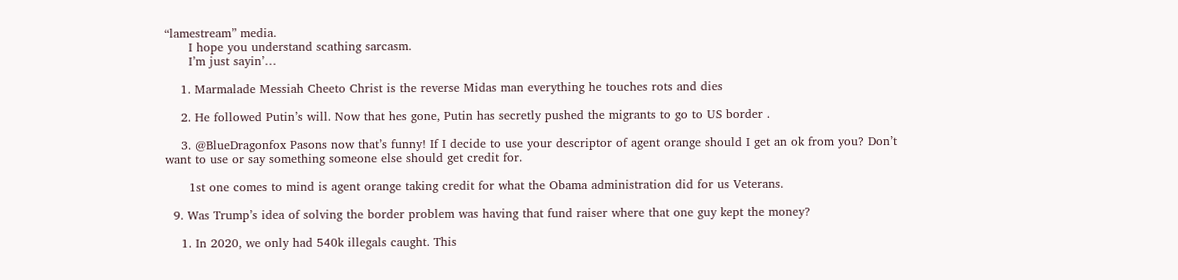“lamestream” media.
      I hope you understand scathing sarcasm.
      I’m just sayin’…

    1. Marmalade Messiah Cheeto Christ is the reverse Midas man everything he touches rots and dies

    2. He followed Putin’s will. Now that hes gone, Putin has secretly pushed the migrants to go to US border .

    3. @BlueDragonfox Pasons now that’s funny! If I decide to use your descriptor of agent orange should I get an ok from you? Don’t want to use or say something someone else should get credit for.

      1st one comes to mind is agent orange taking credit for what the Obama administration did for us Veterans.

  9. Was Trump’s idea of solving the border problem was having that fund raiser where that one guy kept the money?

    1. In 2020, we only had 540k illegals caught. This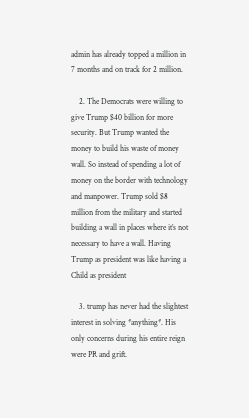admin has already topped a million in 7 months and on track for 2 million.

    2. The Democrats were willing to give Trump $40 billion for more security. But Trump wanted the money to build his waste of money wall. So instead of spending a lot of money on the border with technology and manpower. Trump sold $8 million from the military and started building a wall in places where it’s not necessary to have a wall. Having Trump as president was like having a Child as president

    3. trump has never had the slightest interest in solving *anything*. His only concerns during his entire reign were PR and grift.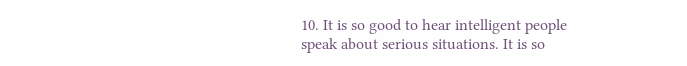10. It is so good to hear intelligent people speak about serious situations. It is so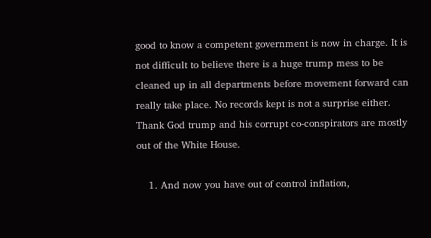good to know a competent government is now in charge. It is not difficult to believe there is a huge trump mess to be cleaned up in all departments before movement forward can really take place. No records kept is not a surprise either. Thank God trump and his corrupt co-conspirators are mostly out of the White House.

    1. And now you have out of control inflation,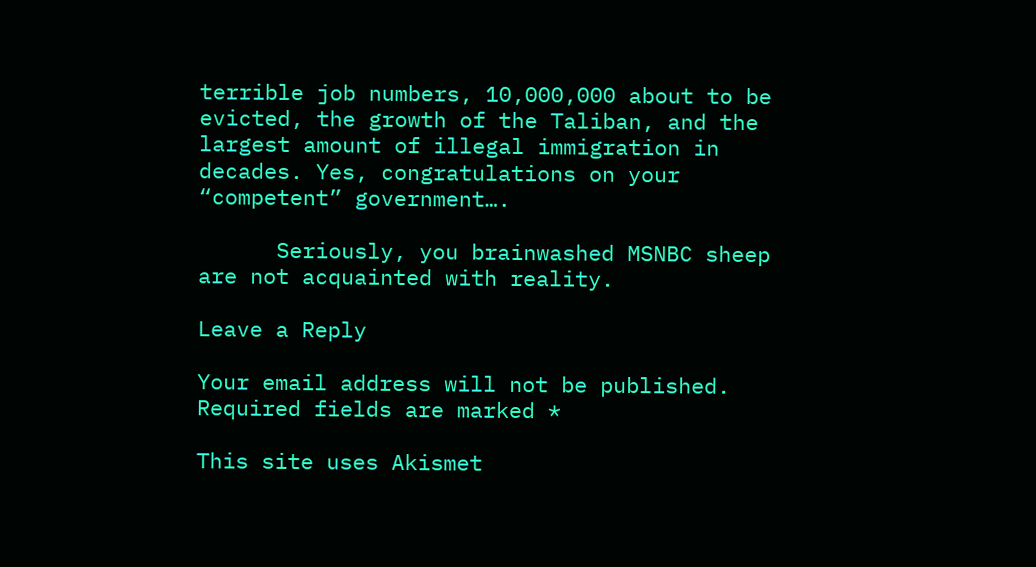terrible job numbers, 10,000,000 about to be evicted, the growth of the Taliban, and the largest amount of illegal immigration in decades. Yes, congratulations on your “competent” government….

      Seriously, you brainwashed MSNBC sheep are not acquainted with reality.

Leave a Reply

Your email address will not be published. Required fields are marked *

This site uses Akismet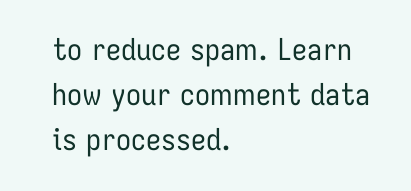to reduce spam. Learn how your comment data is processed.